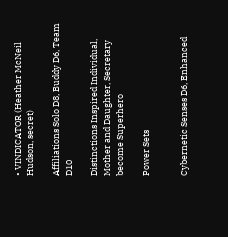• VINDICATOR (Heather McNeil Hudson, secret)

Affiliations Solo D8, Buddy D6, Team D10

Distinctions Inspired Individual, Mother and Daughter, Secretary become Superhero

Power Sets


Cybernetic Senses D6, Enhanced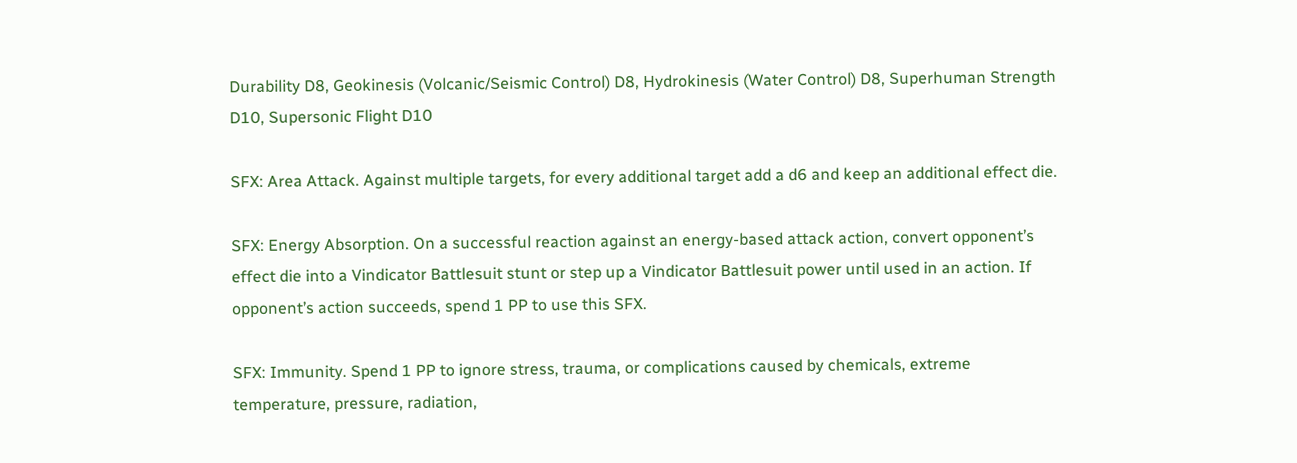Durability D8, Geokinesis (Volcanic/Seismic Control) D8, Hydrokinesis (Water Control) D8, Superhuman Strength D10, Supersonic Flight D10

SFX: Area Attack. Against multiple targets, for every additional target add a d6 and keep an additional effect die.

SFX: Energy Absorption. On a successful reaction against an energy-based attack action, convert opponent’s effect die into a Vindicator Battlesuit stunt or step up a Vindicator Battlesuit power until used in an action. If opponent’s action succeeds, spend 1 PP to use this SFX.

SFX: Immunity. Spend 1 PP to ignore stress, trauma, or complications caused by chemicals, extreme temperature, pressure, radiation,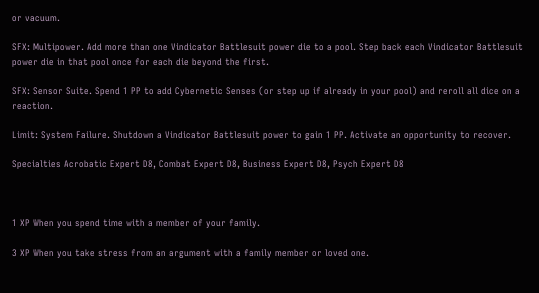or vacuum.

SFX: Multipower. Add more than one Vindicator Battlesuit power die to a pool. Step back each Vindicator Battlesuit power die in that pool once for each die beyond the first.

SFX: Sensor Suite. Spend 1 PP to add Cybernetic Senses (or step up if already in your pool) and reroll all dice on a reaction.

Limit: System Failure. Shutdown a Vindicator Battlesuit power to gain 1 PP. Activate an opportunity to recover.

Specialties Acrobatic Expert D8, Combat Expert D8, Business Expert D8, Psych Expert D8



1 XP When you spend time with a member of your family.

3 XP When you take stress from an argument with a family member or loved one.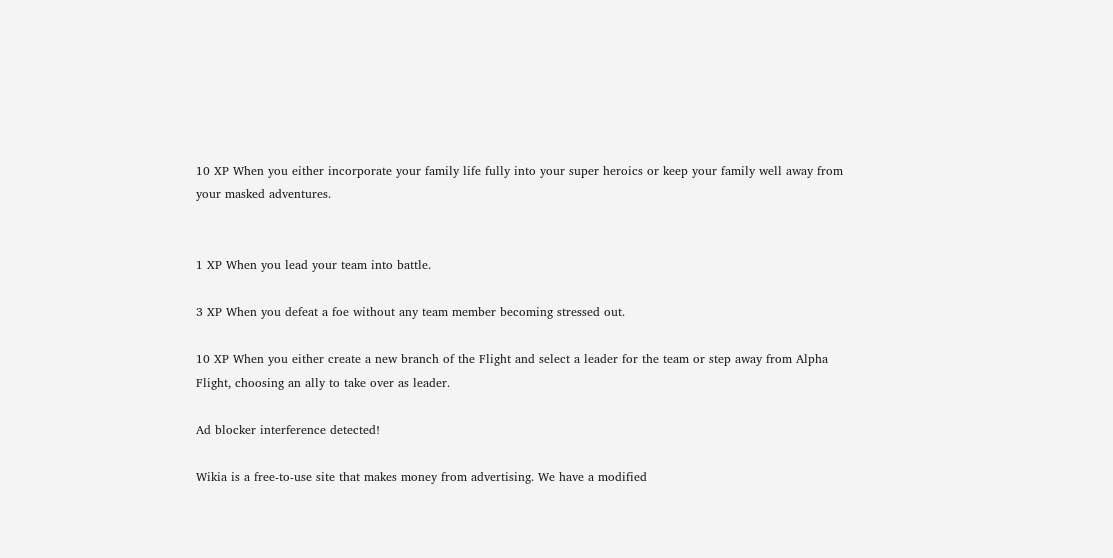10 XP When you either incorporate your family life fully into your super heroics or keep your family well away from your masked adventures.


1 XP When you lead your team into battle.

3 XP When you defeat a foe without any team member becoming stressed out.

10 XP When you either create a new branch of the Flight and select a leader for the team or step away from Alpha Flight, choosing an ally to take over as leader.

Ad blocker interference detected!

Wikia is a free-to-use site that makes money from advertising. We have a modified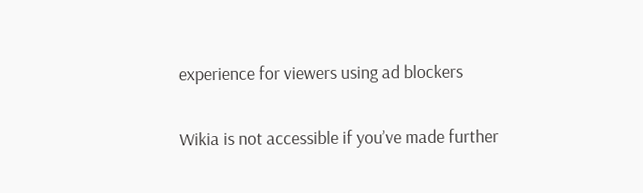experience for viewers using ad blockers

Wikia is not accessible if you’ve made further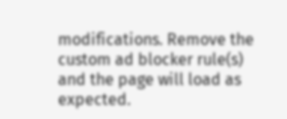modifications. Remove the custom ad blocker rule(s) and the page will load as expected.